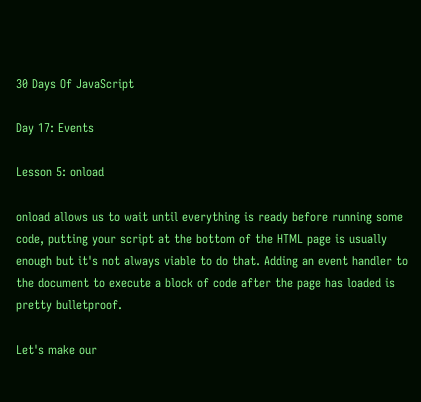30 Days Of JavaScript

Day 17: Events

Lesson 5: onload

onload allows us to wait until everything is ready before running some code, putting your script at the bottom of the HTML page is usually enough but it's not always viable to do that. Adding an event handler to the document to execute a block of code after the page has loaded is pretty bulletproof.

Let's make our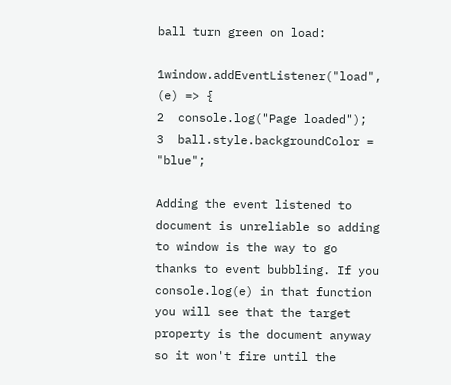ball turn green on load:

1window.addEventListener("load", (e) => {
2  console.log("Page loaded");
3  ball.style.backgroundColor = "blue";

Adding the event listened to document is unreliable so adding to window is the way to go thanks to event bubbling. If you console.log(e) in that function you will see that the target property is the document anyway so it won't fire until the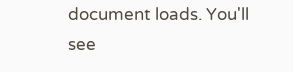document loads. You'll see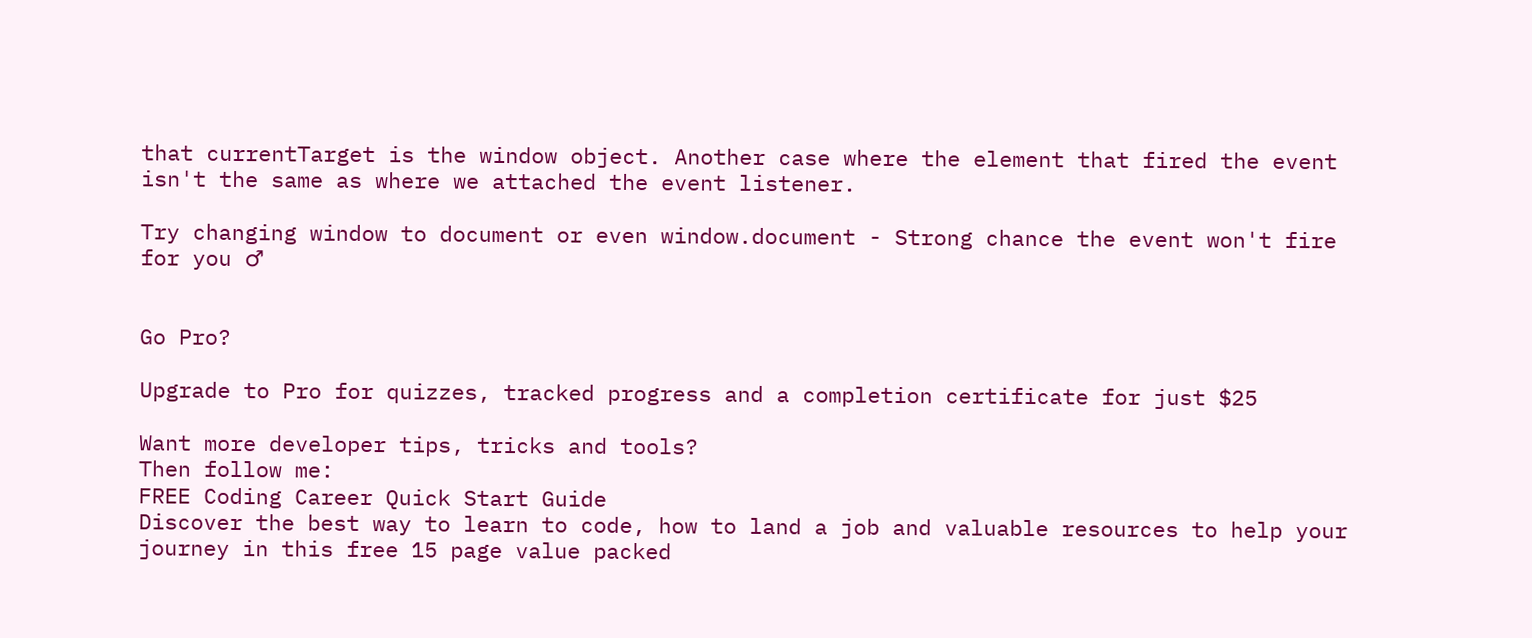that currentTarget is the window object. Another case where the element that fired the event isn't the same as where we attached the event listener.

Try changing window to document or even window.document - Strong chance the event won't fire for you ♂


Go Pro?

Upgrade to Pro for quizzes, tracked progress and a completion certificate for just $25

Want more developer tips, tricks and tools?
Then follow me:
FREE Coding Career Quick Start Guide
Discover the best way to learn to code, how to land a job and valuable resources to help your journey in this free 15 page value packed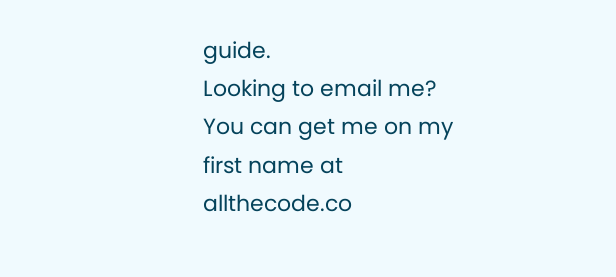guide.
Looking to email me? You can get me on my first name at allthecode.co